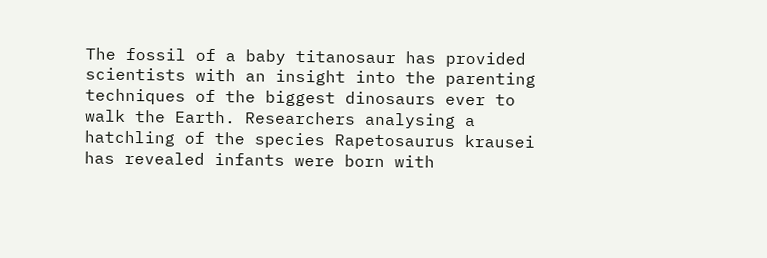The fossil of a baby titanosaur has provided scientists with an insight into the parenting techniques of the biggest dinosaurs ever to walk the Earth. Researchers analysing a hatchling of the species Rapetosaurus krausei has revealed infants were born with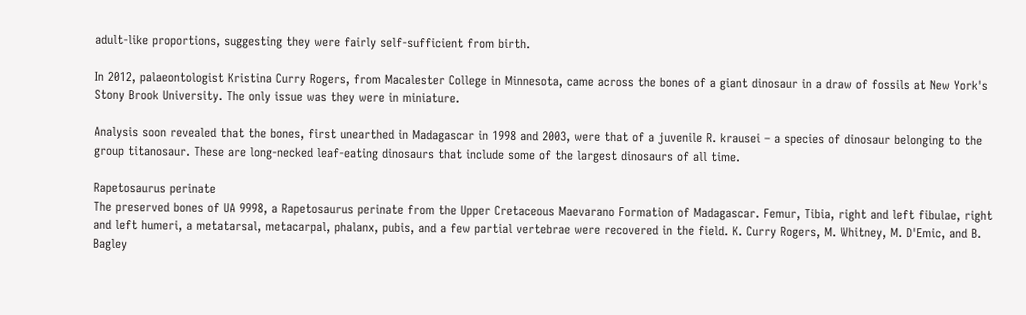adult-like proportions, suggesting they were fairly self-sufficient from birth.

In 2012, palaeontologist Kristina Curry Rogers, from Macalester College in Minnesota, came across the bones of a giant dinosaur in a draw of fossils at New York's Stony Brook University. The only issue was they were in miniature.

Analysis soon revealed that the bones, first unearthed in Madagascar in 1998 and 2003, were that of a juvenile R. krausei – a species of dinosaur belonging to the group titanosaur. These are long-necked leaf-eating dinosaurs that include some of the largest dinosaurs of all time.

Rapetosaurus perinate
The preserved bones of UA 9998, a Rapetosaurus perinate from the Upper Cretaceous Maevarano Formation of Madagascar. Femur, Tibia, right and left fibulae, right and left humeri, a metatarsal, metacarpal, phalanx, pubis, and a few partial vertebrae were recovered in the field. K. Curry Rogers, M. Whitney, M. D'Emic, and B. Bagley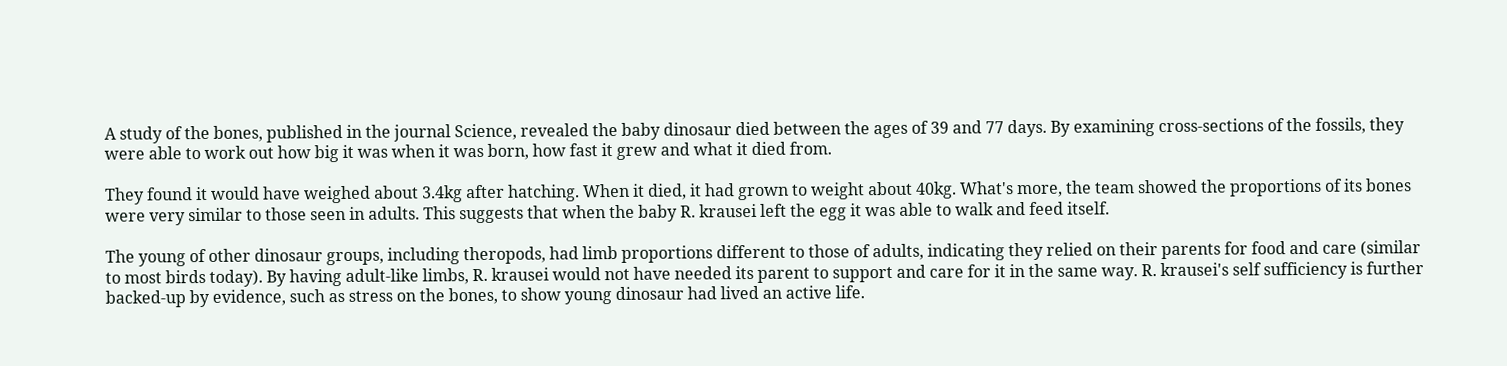A study of the bones, published in the journal Science, revealed the baby dinosaur died between the ages of 39 and 77 days. By examining cross-sections of the fossils, they were able to work out how big it was when it was born, how fast it grew and what it died from.

They found it would have weighed about 3.4kg after hatching. When it died, it had grown to weight about 40kg. What's more, the team showed the proportions of its bones were very similar to those seen in adults. This suggests that when the baby R. krausei left the egg it was able to walk and feed itself.

The young of other dinosaur groups, including theropods, had limb proportions different to those of adults, indicating they relied on their parents for food and care (similar to most birds today). By having adult-like limbs, R. krausei would not have needed its parent to support and care for it in the same way. R. krausei's self sufficiency is further backed-up by evidence, such as stress on the bones, to show young dinosaur had lived an active life.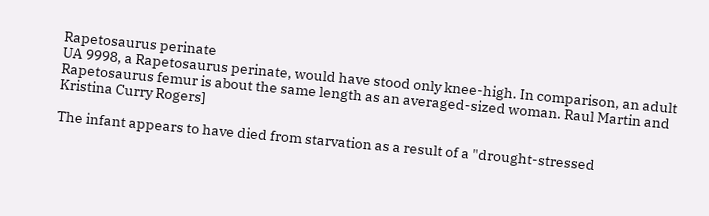Rapetosaurus perinate
UA 9998, a Rapetosaurus perinate, would have stood only knee-high. In comparison, an adult Rapetosaurus femur is about the same length as an averaged-sized woman. Raul Martin and Kristina Curry Rogers]

The infant appears to have died from starvation as a result of a "drought-stressed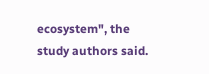ecosystem", the study authors said.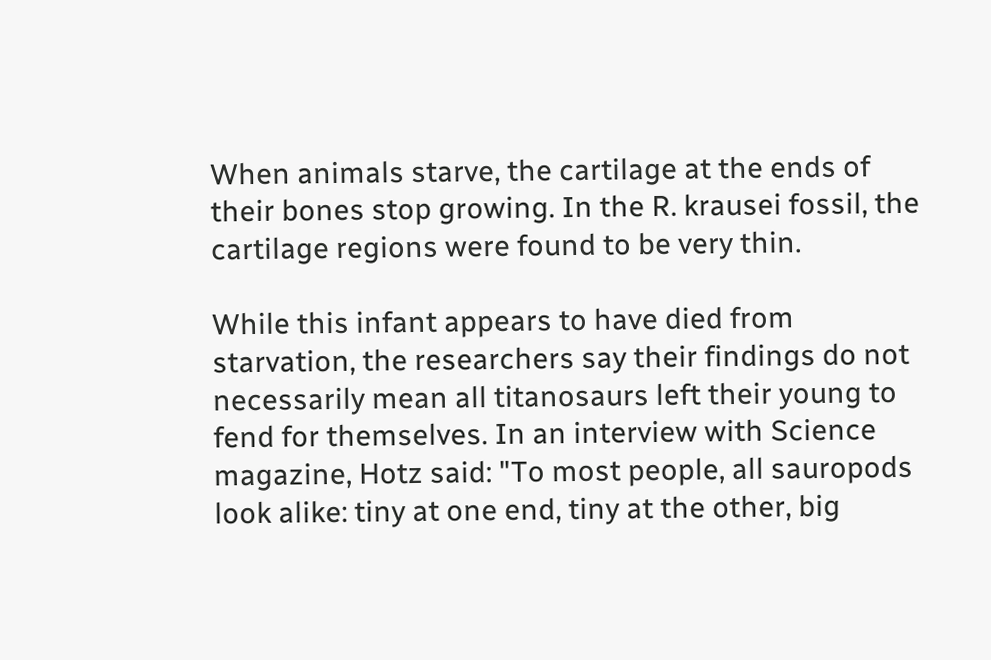When animals starve, the cartilage at the ends of their bones stop growing. In the R. krausei fossil, the cartilage regions were found to be very thin.

While this infant appears to have died from starvation, the researchers say their findings do not necessarily mean all titanosaurs left their young to fend for themselves. In an interview with Science magazine, Hotz said: "To most people, all sauropods look alike: tiny at one end, tiny at the other, big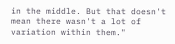in the middle. But that doesn't mean there wasn't a lot of variation within them."